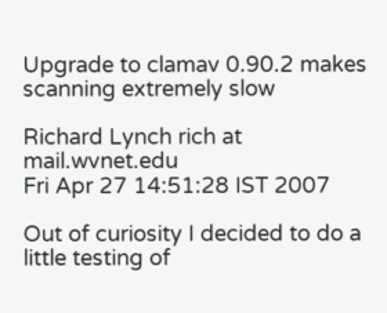Upgrade to clamav 0.90.2 makes scanning extremely slow

Richard Lynch rich at mail.wvnet.edu
Fri Apr 27 14:51:28 IST 2007

Out of curiosity I decided to do a little testing of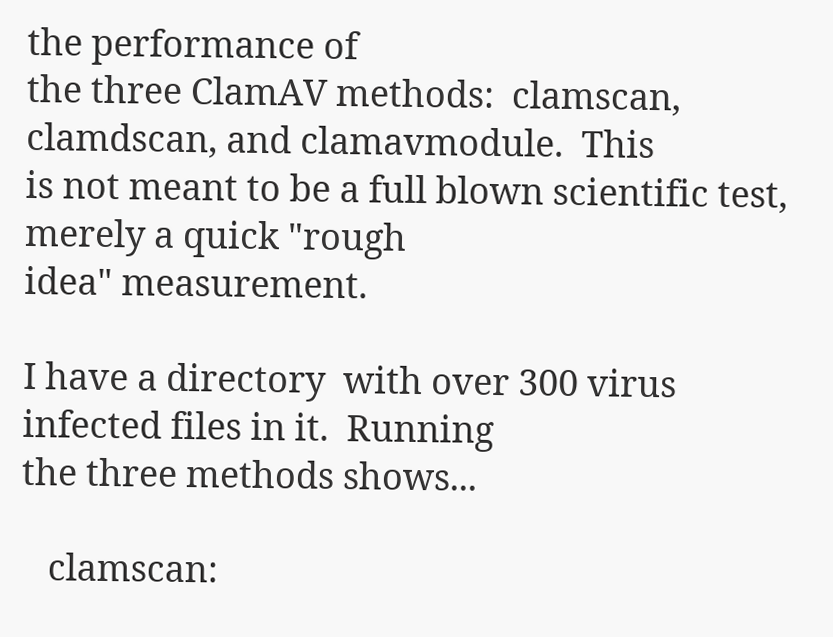the performance of
the three ClamAV methods:  clamscan, clamdscan, and clamavmodule.  This
is not meant to be a full blown scientific test, merely a quick "rough
idea" measurement.

I have a directory  with over 300 virus infected files in it.  Running
the three methods shows...

   clamscan: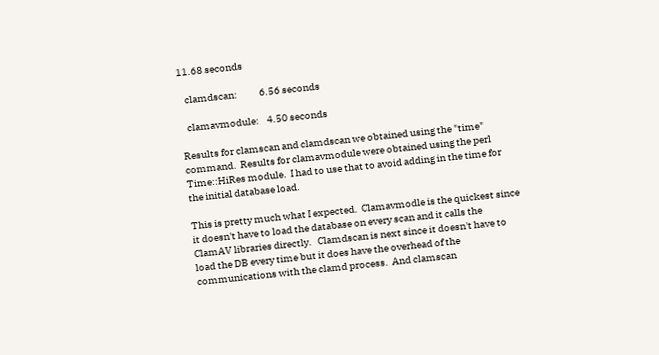11.68 seconds

   clamdscan:           6.56 seconds

   clamavmodule:    4.50 seconds

Results for clamscan and clamdscan we obtained using the "time"
command.  Results for clamavmodule were obtained using the perl
Time::HiRes module.  I had to use that to avoid adding in the time for
the initial database load.

This is pretty much what I expected.  Clamavmodle is the quickest since
it doesn't have to load the database on every scan and it calls the
ClamAV libraries directly.   Clamdscan is next since it doesn't have to
load the DB every time but it does have the overhead of the
communications with the clamd process.  And clamscan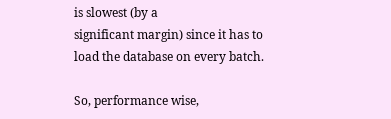is slowest (by a
significant margin) since it has to load the database on every batch.

So, performance wise,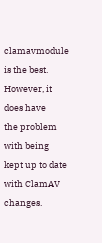clamavmodule is the best.  However, it does have
the problem with being kept up to date with ClamAV changes.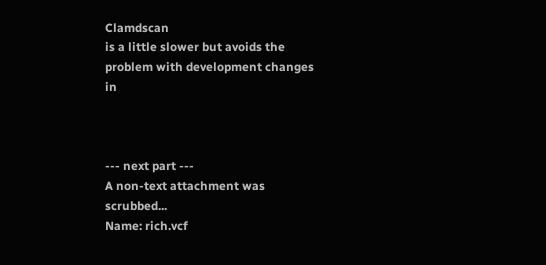Clamdscan
is a little slower but avoids the problem with development changes in



--- next part ---
A non-text attachment was scrubbed...
Name: rich.vcf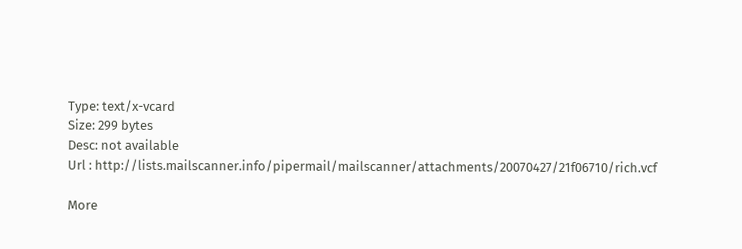Type: text/x-vcard
Size: 299 bytes
Desc: not available
Url : http://lists.mailscanner.info/pipermail/mailscanner/attachments/20070427/21f06710/rich.vcf

More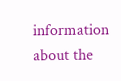information about the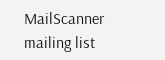MailScanner mailing list